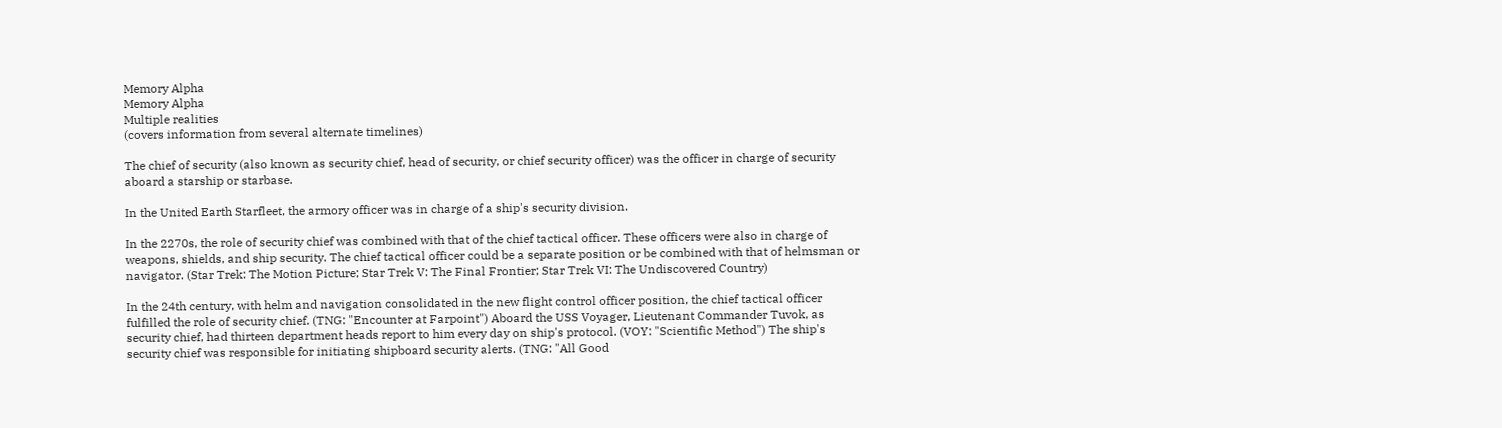Memory Alpha
Memory Alpha
Multiple realities
(covers information from several alternate timelines)

The chief of security (also known as security chief, head of security, or chief security officer) was the officer in charge of security aboard a starship or starbase.

In the United Earth Starfleet, the armory officer was in charge of a ship's security division.

In the 2270s, the role of security chief was combined with that of the chief tactical officer. These officers were also in charge of weapons, shields, and ship security. The chief tactical officer could be a separate position or be combined with that of helmsman or navigator. (Star Trek: The Motion Picture; Star Trek V: The Final Frontier; Star Trek VI: The Undiscovered Country)

In the 24th century, with helm and navigation consolidated in the new flight control officer position, the chief tactical officer fulfilled the role of security chief. (TNG: "Encounter at Farpoint") Aboard the USS Voyager, Lieutenant Commander Tuvok, as security chief, had thirteen department heads report to him every day on ship's protocol. (VOY: "Scientific Method") The ship's security chief was responsible for initiating shipboard security alerts. (TNG: "All Good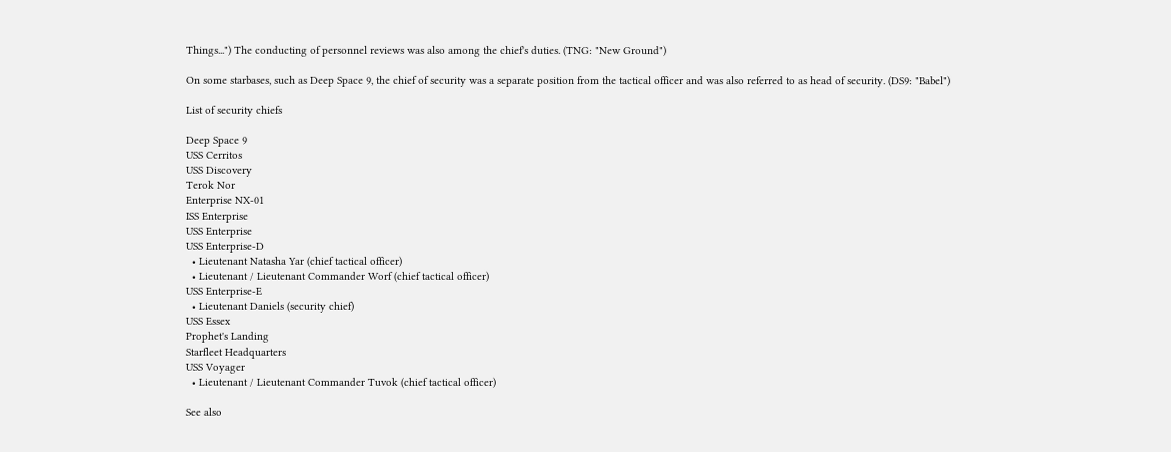Things...") The conducting of personnel reviews was also among the chief's duties. (TNG: "New Ground")

On some starbases, such as Deep Space 9, the chief of security was a separate position from the tactical officer and was also referred to as head of security. (DS9: "Babel")

List of security chiefs

Deep Space 9
USS Cerritos
USS Discovery
Terok Nor
Enterprise NX-01
ISS Enterprise
USS Enterprise
USS Enterprise-D
  • Lieutenant Natasha Yar (chief tactical officer)
  • Lieutenant / Lieutenant Commander Worf (chief tactical officer)
USS Enterprise-E
  • Lieutenant Daniels (security chief)
USS Essex
Prophet's Landing
Starfleet Headquarters
USS Voyager
  • Lieutenant / Lieutenant Commander Tuvok (chief tactical officer)

See also